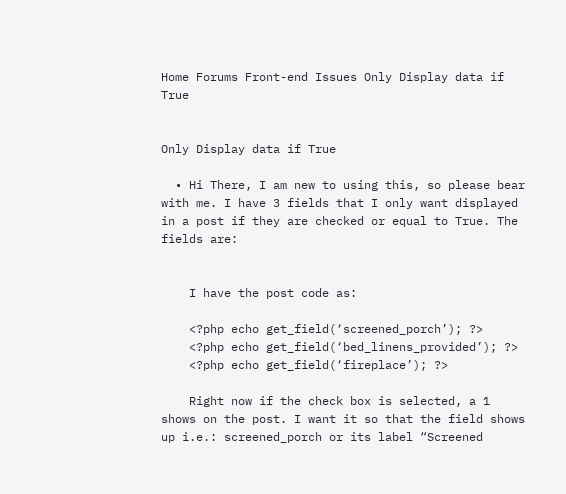Home Forums Front-end Issues Only Display data if True


Only Display data if True

  • Hi There, I am new to using this, so please bear with me. I have 3 fields that I only want displayed in a post if they are checked or equal to True. The fields are:


    I have the post code as:

    <?php echo get_field(‘screened_porch’); ?>
    <?php echo get_field(‘bed_linens_provided’); ?>
    <?php echo get_field(‘fireplace’); ?>

    Right now if the check box is selected, a 1 shows on the post. I want it so that the field shows up i.e.: screened_porch or its label “Screened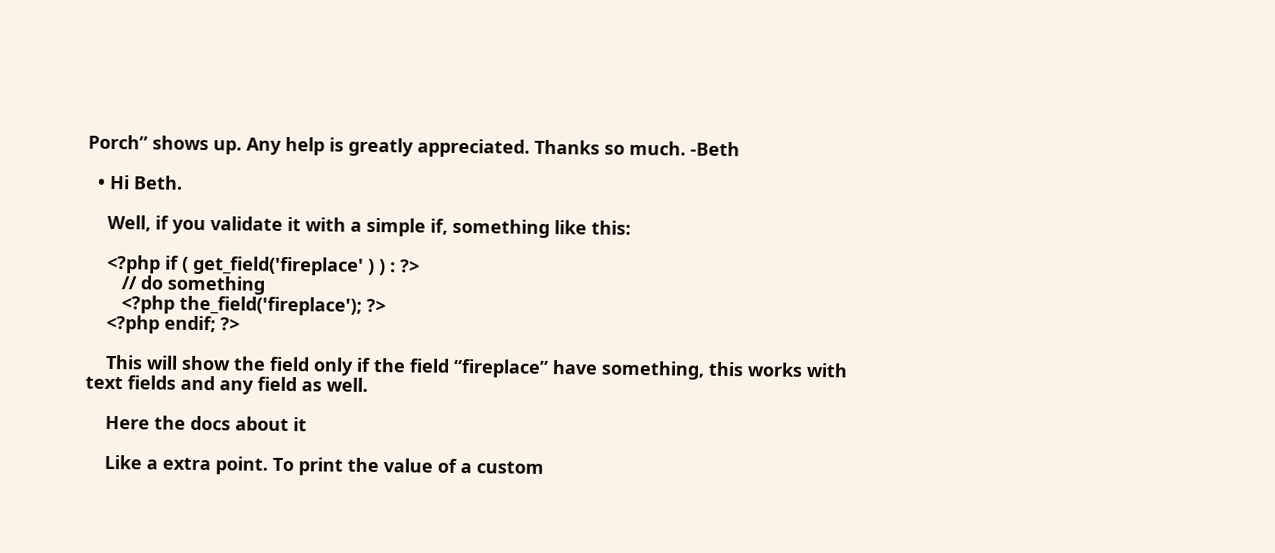Porch” shows up. Any help is greatly appreciated. Thanks so much. -Beth

  • Hi Beth.

    Well, if you validate it with a simple if, something like this:

    <?php if ( get_field('fireplace' ) ) : ?>
       // do something
       <?php the_field('fireplace'); ?>
    <?php endif; ?>

    This will show the field only if the field “fireplace” have something, this works with text fields and any field as well.

    Here the docs about it

    Like a extra point. To print the value of a custom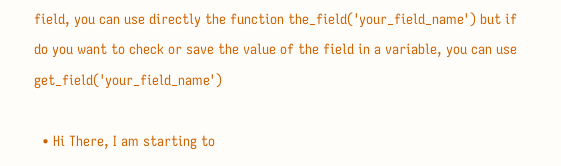field, you can use directly the function the_field('your_field_name') but if do you want to check or save the value of the field in a variable, you can use get_field('your_field_name')

  • Hi There, I am starting to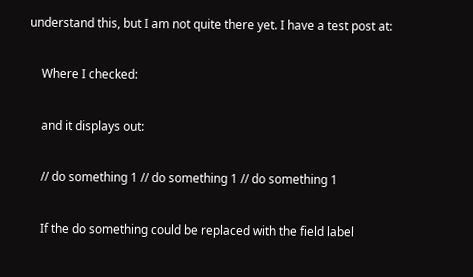understand this, but I am not quite there yet. I have a test post at:

    Where I checked:

    and it displays out:

    // do something 1 // do something 1 // do something 1

    If the do something could be replaced with the field label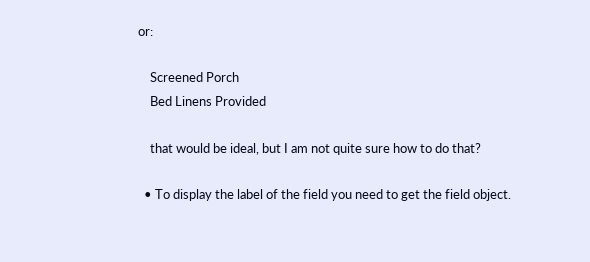or:

    Screened Porch
    Bed Linens Provided

    that would be ideal, but I am not quite sure how to do that?

  • To display the label of the field you need to get the field object.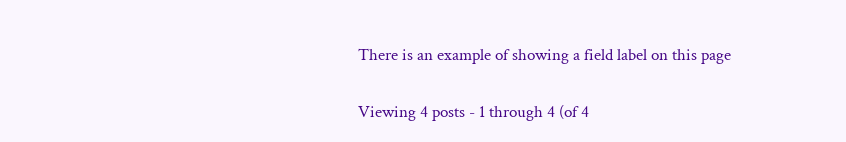There is an example of showing a field label on this page

Viewing 4 posts - 1 through 4 (of 4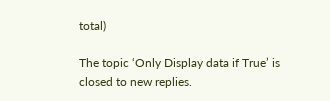total)

The topic ‘Only Display data if True’ is closed to new replies.